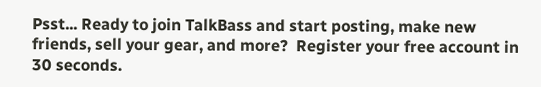Psst... Ready to join TalkBass and start posting, make new friends, sell your gear, and more?  Register your free account in 30 seconds.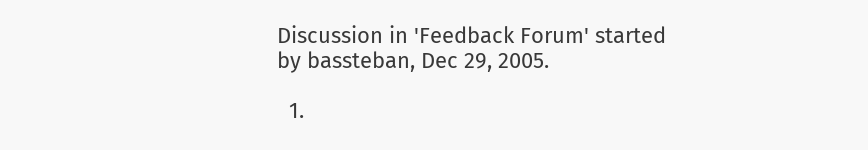Discussion in 'Feedback Forum' started by bassteban, Dec 29, 2005.

  1.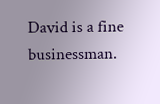David is a fine businessman.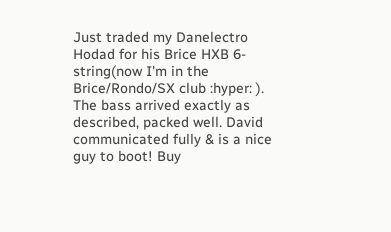Just traded my Danelectro Hodad for his Brice HXB 6-string(now I'm in the Brice/Rondo/SX club :hyper: ). The bass arrived exactly as described, packed well. David communicated fully & is a nice guy to boot! Buy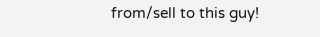from/sell to this guy!